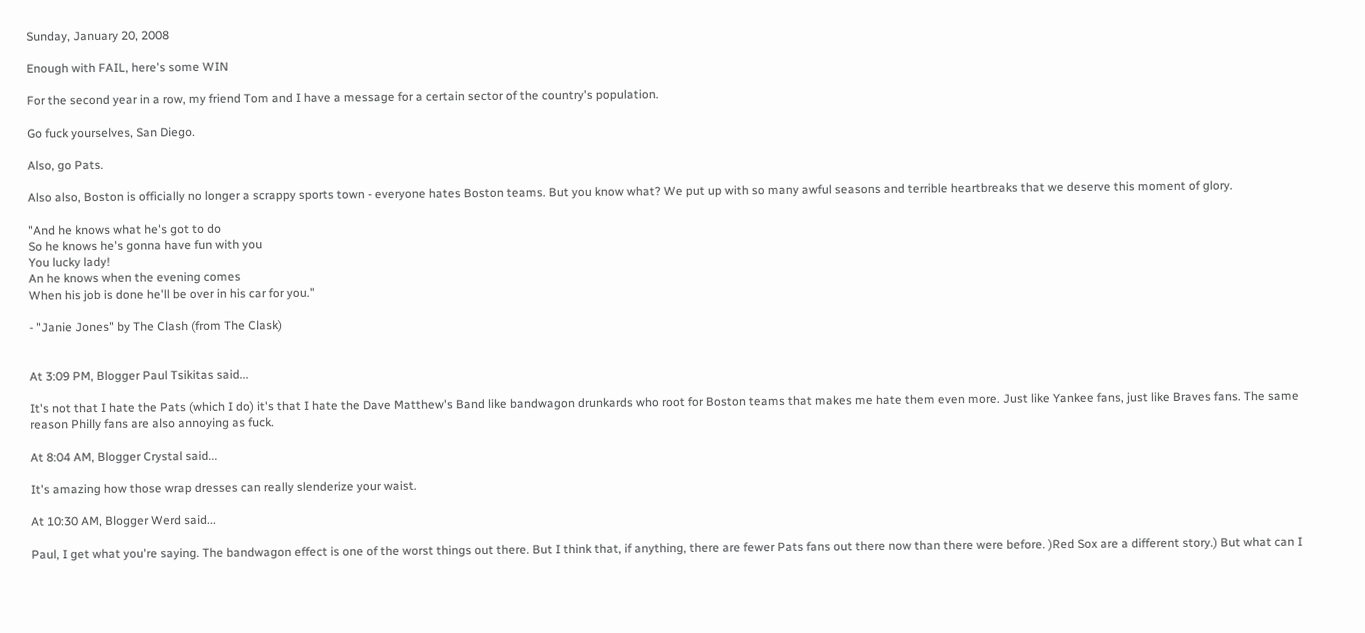Sunday, January 20, 2008

Enough with FAIL, here's some WIN

For the second year in a row, my friend Tom and I have a message for a certain sector of the country's population.

Go fuck yourselves, San Diego.

Also, go Pats.

Also also, Boston is officially no longer a scrappy sports town - everyone hates Boston teams. But you know what? We put up with so many awful seasons and terrible heartbreaks that we deserve this moment of glory.

"And he knows what he's got to do
So he knows he's gonna have fun with you
You lucky lady!
An he knows when the evening comes
When his job is done he'll be over in his car for you."

- "Janie Jones" by The Clash (from The Clask)


At 3:09 PM, Blogger Paul Tsikitas said...

It's not that I hate the Pats (which I do) it's that I hate the Dave Matthew's Band like bandwagon drunkards who root for Boston teams that makes me hate them even more. Just like Yankee fans, just like Braves fans. The same reason Philly fans are also annoying as fuck.

At 8:04 AM, Blogger Crystal said...

It's amazing how those wrap dresses can really slenderize your waist.

At 10:30 AM, Blogger Werd said...

Paul, I get what you're saying. The bandwagon effect is one of the worst things out there. But I think that, if anything, there are fewer Pats fans out there now than there were before. )Red Sox are a different story.) But what can I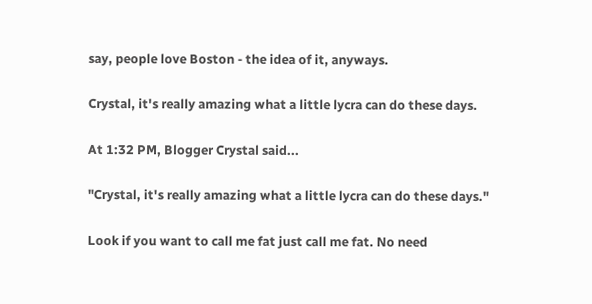say, people love Boston - the idea of it, anyways.

Crystal, it's really amazing what a little lycra can do these days.

At 1:32 PM, Blogger Crystal said...

"Crystal, it's really amazing what a little lycra can do these days."

Look if you want to call me fat just call me fat. No need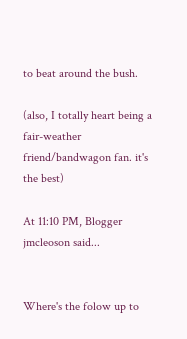to beat around the bush.

(also, I totally heart being a fair-weather friend/bandwagon fan. it's the best)

At 11:10 PM, Blogger jmcleoson said...


Where's the folow up to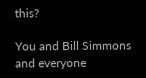this?

You and Bill Simmons and everyone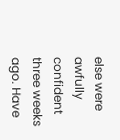else were awfully confident three weeks ago. Have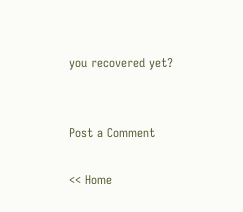you recovered yet?


Post a Comment

<< Home